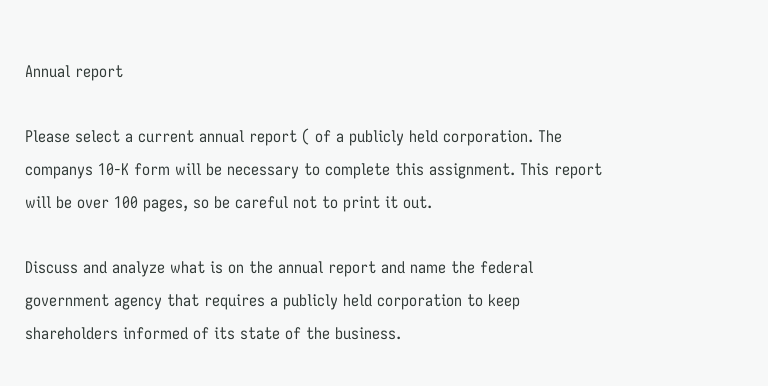Annual report

Please select a current annual report ( of a publicly held corporation. The companys 10-K form will be necessary to complete this assignment. This report will be over 100 pages, so be careful not to print it out.

Discuss and analyze what is on the annual report and name the federal government agency that requires a publicly held corporation to keep shareholders informed of its state of the business.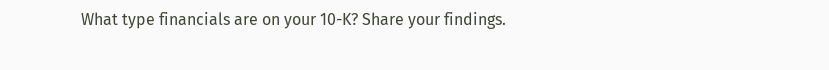What type financials are on your 10-K? Share your findings.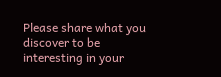Please share what you discover to be interesting in your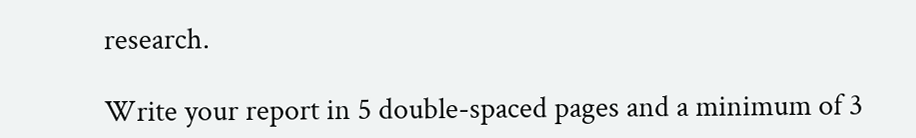research.

Write your report in 5 double-spaced pages and a minimum of 3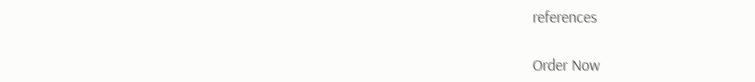references

Order Now